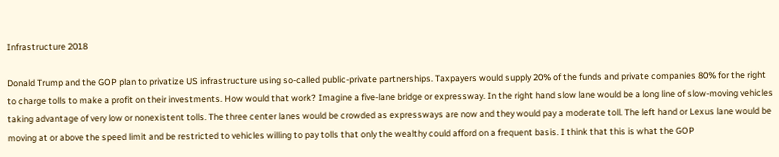Infrastructure 2018

Donald Trump and the GOP plan to privatize US infrastructure using so-called public-private partnerships. Taxpayers would supply 20% of the funds and private companies 80% for the right to charge tolls to make a profit on their investments. How would that work? Imagine a five-lane bridge or expressway. In the right hand slow lane would be a long line of slow-moving vehicles taking advantage of very low or nonexistent tolls. The three center lanes would be crowded as expressways are now and they would pay a moderate toll. The left hand or Lexus lane would be moving at or above the speed limit and be restricted to vehicles willing to pay tolls that only the wealthy could afford on a frequent basis. I think that this is what the GOP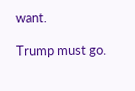want.

Trump must go.